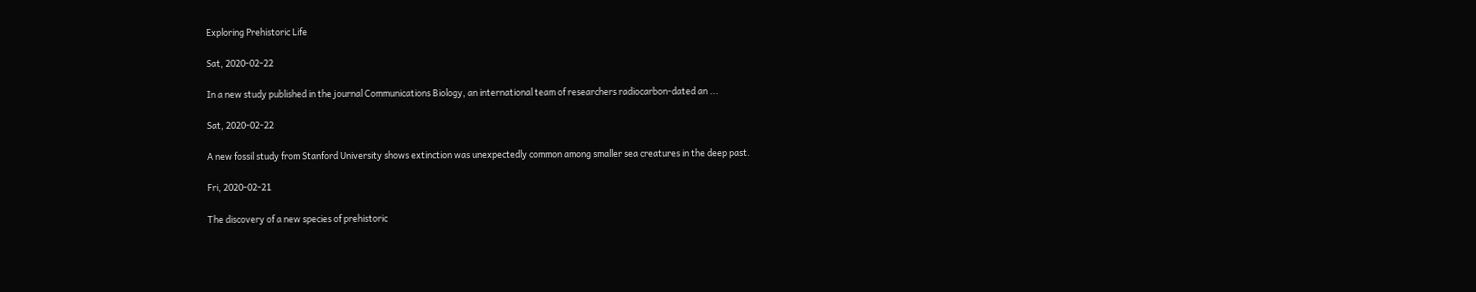Exploring Prehistoric Life

Sat, 2020-02-22

In a new study published in the journal Communications Biology, an international team of researchers radiocarbon-dated an ...

Sat, 2020-02-22

A new fossil study from Stanford University shows extinction was unexpectedly common among smaller sea creatures in the deep past.

Fri, 2020-02-21

The discovery of a new species of prehistoric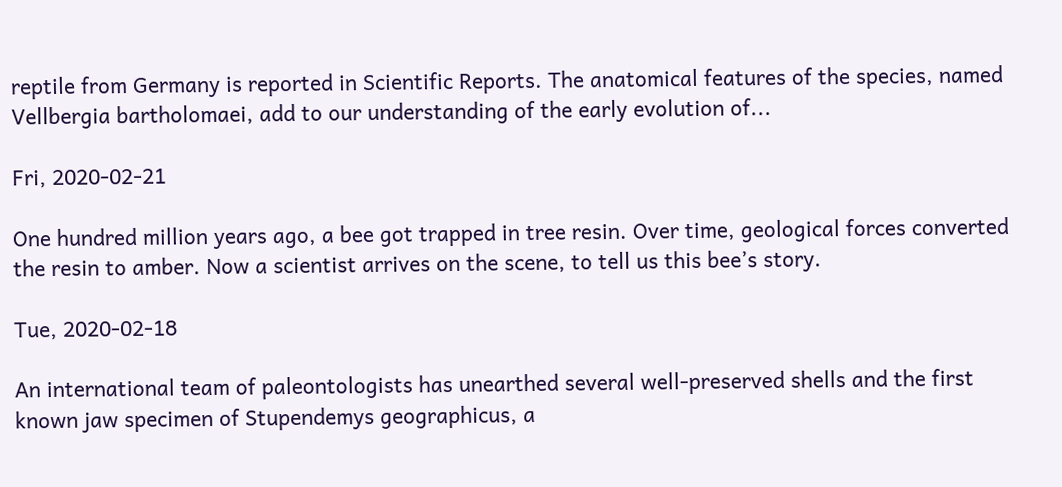reptile from Germany is reported in Scientific Reports. The anatomical features of the species, named Vellbergia bartholomaei, add to our understanding of the early evolution of...

Fri, 2020-02-21

One hundred million years ago, a bee got trapped in tree resin. Over time, geological forces converted the resin to amber. Now a scientist arrives on the scene, to tell us this bee’s story.

Tue, 2020-02-18

An international team of paleontologists has unearthed several well-preserved shells and the first known jaw specimen of Stupendemys geographicus, a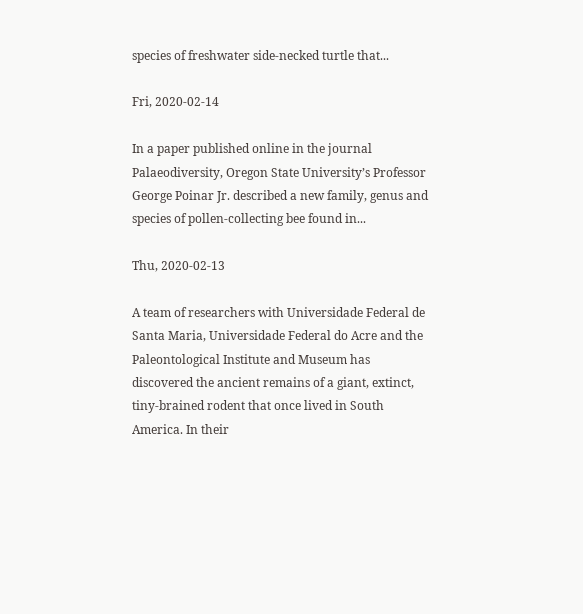species of freshwater side-necked turtle that...

Fri, 2020-02-14

In a paper published online in the journal Palaeodiversity, Oregon State University’s Professor George Poinar Jr. described a new family, genus and species of pollen-collecting bee found in...

Thu, 2020-02-13

A team of researchers with Universidade Federal de Santa Maria, Universidade Federal do Acre and the Paleontological Institute and Museum has discovered the ancient remains of a giant, extinct, tiny-brained rodent that once lived in South America. In their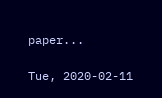paper...

Tue, 2020-02-11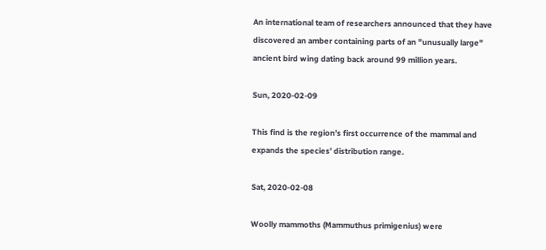An international team of researchers announced that they have discovered an amber containing parts of an "unusually large" ancient bird wing dating back around 99 million years.

Sun, 2020-02-09

This find is the region’s first occurrence of the mammal and expands the species’ distribution range.

Sat, 2020-02-08

Woolly mammoths (Mammuthus primigenius) were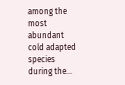among the most abundant cold adapted species during the...